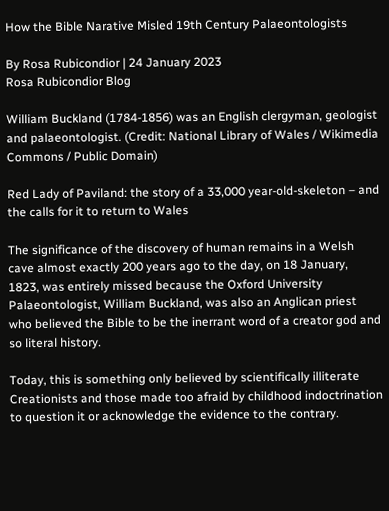How the Bible Narative Misled 19th Century Palaeontologists

By Rosa Rubicondior | 24 January 2023
Rosa Rubicondior Blog

William Buckland (1784-1856) was an English clergyman, geologist and palaeontologist. (Credit: National Library of Wales / Wikimedia Commons / Public Domain)

Red Lady of Paviland: the story of a 33,000 year-old-skeleton – and the calls for it to return to Wales

The significance of the discovery of human remains in a Welsh cave almost exactly 200 years ago to the day, on 18 January, 1823, was entirely missed because the Oxford University Palaeontologist, William Buckland, was also an Anglican priest who believed the Bible to be the inerrant word of a creator god and so literal history.

Today, this is something only believed by scientifically illiterate Creationists and those made too afraid by childhood indoctrination to question it or acknowledge the evidence to the contrary.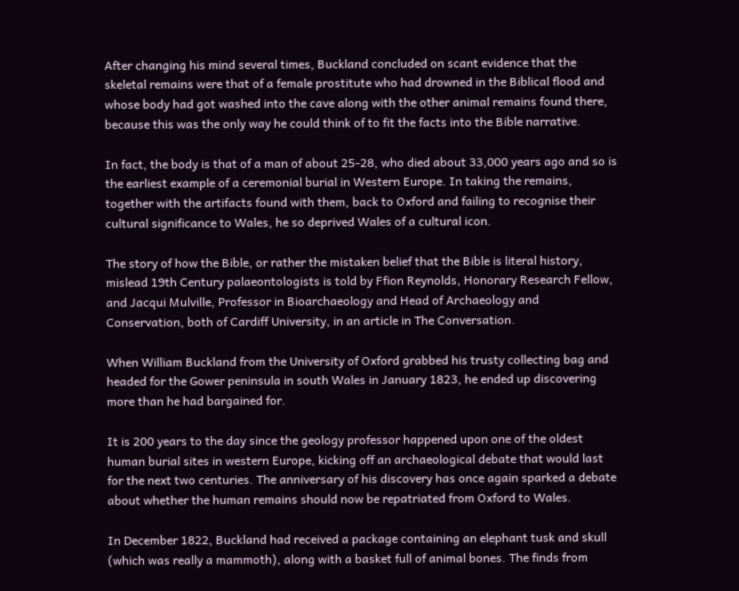After changing his mind several times, Buckland concluded on scant evidence that the skeletal remains were that of a female prostitute who had drowned in the Biblical flood and whose body had got washed into the cave along with the other animal remains found there, because this was the only way he could think of to fit the facts into the Bible narrative.

In fact, the body is that of a man of about 25-28, who died about 33,000 years ago and so is the earliest example of a ceremonial burial in Western Europe. In taking the remains, together with the artifacts found with them, back to Oxford and failing to recognise their cultural significance to Wales, he so deprived Wales of a cultural icon.

The story of how the Bible, or rather the mistaken belief that the Bible is literal history, mislead 19th Century palaeontologists is told by Ffion Reynolds, Honorary Research Fellow, and Jacqui Mulville, Professor in Bioarchaeology and Head of Archaeology and Conservation, both of Cardiff University, in an article in The Conversation.

When William Buckland from the University of Oxford grabbed his trusty collecting bag and headed for the Gower peninsula in south Wales in January 1823, he ended up discovering more than he had bargained for.

It is 200 years to the day since the geology professor happened upon one of the oldest human burial sites in western Europe, kicking off an archaeological debate that would last for the next two centuries. The anniversary of his discovery has once again sparked a debate about whether the human remains should now be repatriated from Oxford to Wales.

In December 1822, Buckland had received a package containing an elephant tusk and skull (which was really a mammoth), along with a basket full of animal bones. The finds from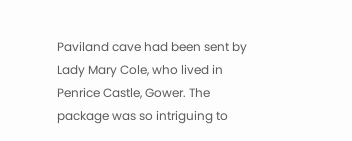Paviland cave had been sent by Lady Mary Cole, who lived in Penrice Castle, Gower. The package was so intriguing to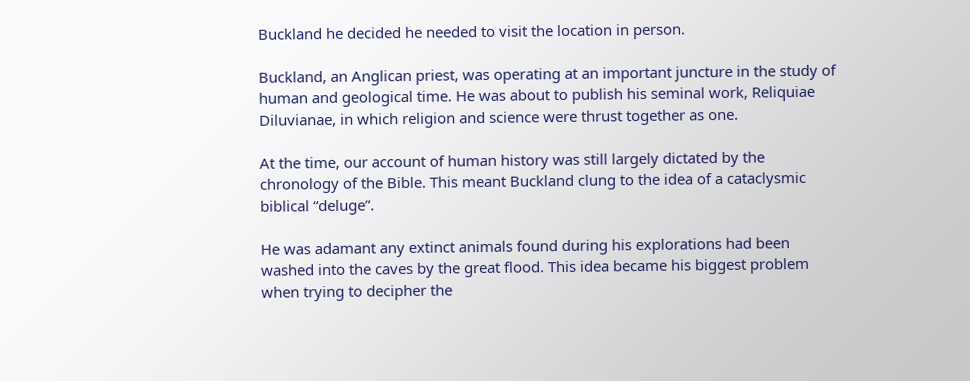Buckland he decided he needed to visit the location in person.

Buckland, an Anglican priest, was operating at an important juncture in the study of human and geological time. He was about to publish his seminal work, Reliquiae Diluvianae, in which religion and science were thrust together as one.

At the time, our account of human history was still largely dictated by the chronology of the Bible. This meant Buckland clung to the idea of a cataclysmic biblical “deluge”.

He was adamant any extinct animals found during his explorations had been washed into the caves by the great flood. This idea became his biggest problem when trying to decipher the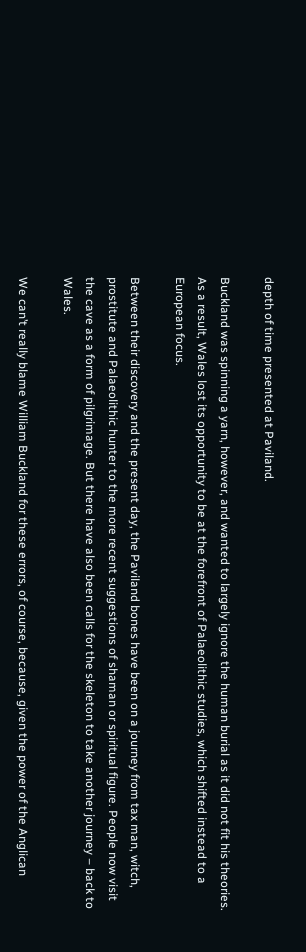depth of time presented at Paviland.

Buckland was spinning a yarn, however, and wanted to largely ignore the human burial as it did not fit his theories. As a result, Wales lost its opportunity to be at the forefront of Palaeolithic studies, which shifted instead to a European focus.

Between their discovery and the present day, the Paviland bones have been on a journey from tax man, witch, prostitute and Palaeolithic hunter to the more recent suggestions of shaman or spiritual figure. People now visit the cave as a form of pilgrimage. But there have also been calls for the skeleton to take another journey – back to Wales.

We can’t really blame William Buckland for these errors, of course, because, given the power of the Anglican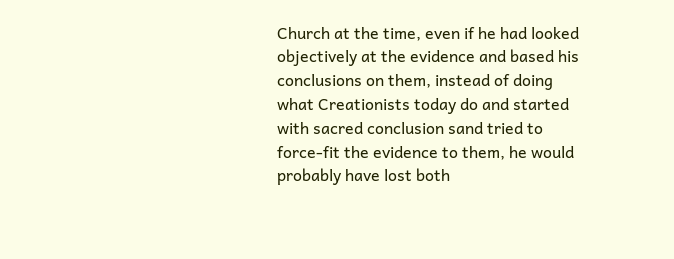Church at the time, even if he had looked objectively at the evidence and based his conclusions on them, instead of doing what Creationists today do and started with sacred conclusion sand tried to force-fit the evidence to them, he would probably have lost both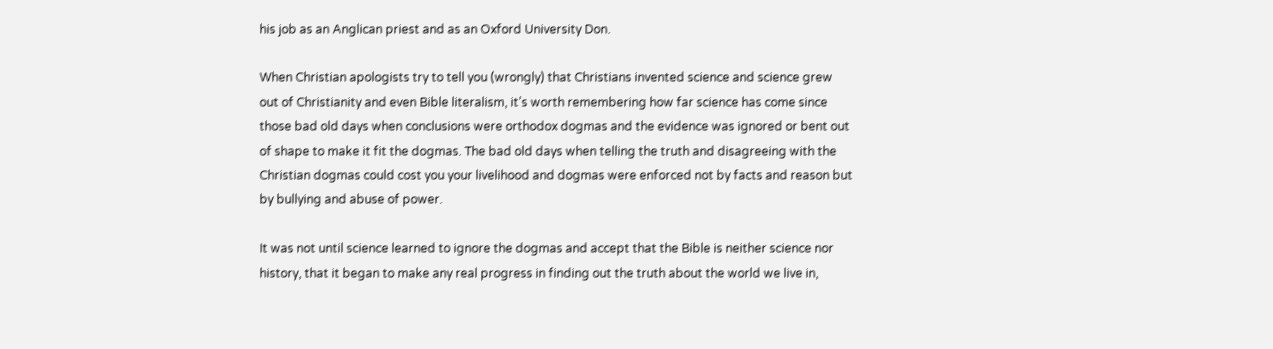his job as an Anglican priest and as an Oxford University Don.

When Christian apologists try to tell you (wrongly) that Christians invented science and science grew out of Christianity and even Bible literalism, it’s worth remembering how far science has come since those bad old days when conclusions were orthodox dogmas and the evidence was ignored or bent out of shape to make it fit the dogmas. The bad old days when telling the truth and disagreeing with the Christian dogmas could cost you your livelihood and dogmas were enforced not by facts and reason but by bullying and abuse of power.

It was not until science learned to ignore the dogmas and accept that the Bible is neither science nor history, that it began to make any real progress in finding out the truth about the world we live in,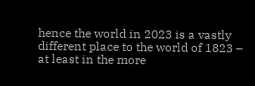hence the world in 2023 is a vastly different place to the world of 1823 – at least in the more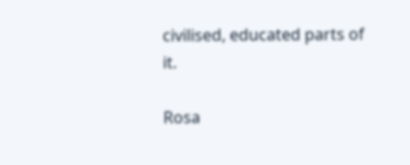civilised, educated parts of it.

Rosa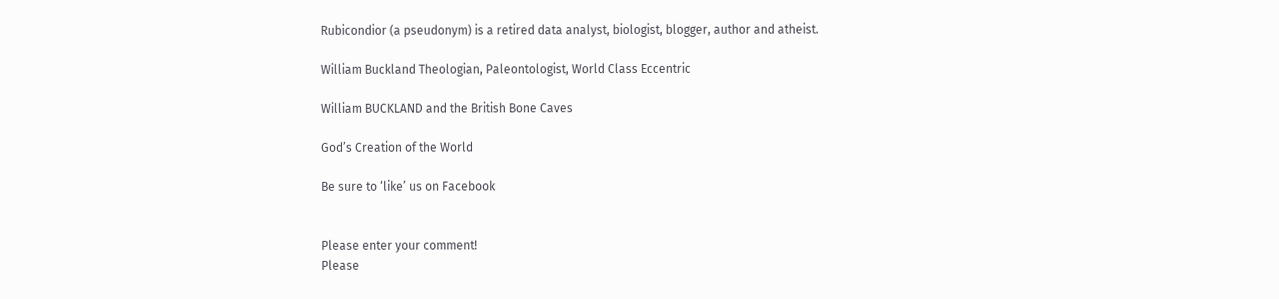Rubicondior (a pseudonym) is a retired data analyst, biologist, blogger, author and atheist.

William Buckland Theologian, Paleontologist, World Class Eccentric

William BUCKLAND and the British Bone Caves

God’s Creation of the World

Be sure to ‘like’ us on Facebook


Please enter your comment!
Please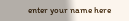enter your name here